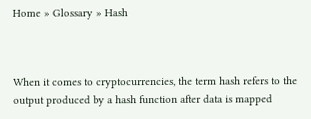Home » Glossary » Hash



When it comes to cryptocurrencies, the term hash refers to the output produced by a hash function after data is mapped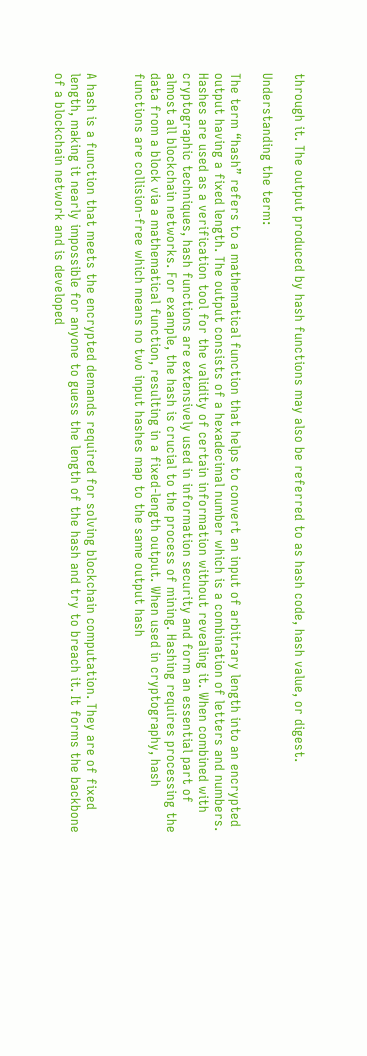through it. The output produced by hash functions may also be referred to as hash code, hash value, or digest.

Understanding the term:

The term “hash” refers to a mathematical function that helps to convert an input of arbitrary length into an encrypted output having a fixed length. The output consists of a hexadecimal number which is a combination of letters and numbers. Hashes are used as a verification tool for the validity of certain information without revealing it. When combined with cryptographic techniques, hash functions are extensively used in information security and form an essential part of almost all blockchain networks. For example, the hash is crucial to the process of mining. Hashing requires processing the data from a block via a mathematical function, resulting in a fixed-length output. When used in cryptography, hash functions are collision-free which means no two input hashes map to the same output hash


A hash is a function that meets the encrypted demands required for solving blockchain computation. They are of fixed length, making it nearly impossible for anyone to guess the length of the hash and try to breach it. It forms the backbone of a blockchain network and is developed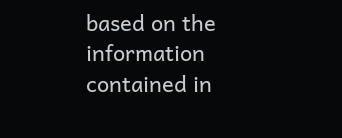based on the information contained in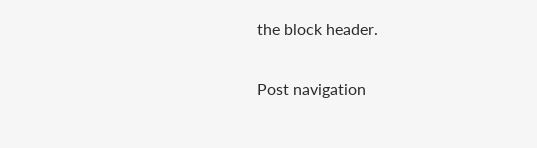the block header.

Post navigation